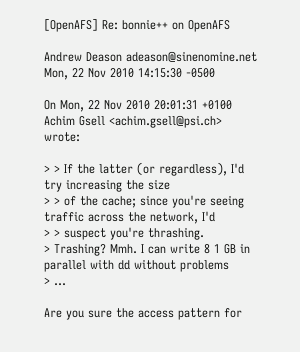[OpenAFS] Re: bonnie++ on OpenAFS

Andrew Deason adeason@sinenomine.net
Mon, 22 Nov 2010 14:15:30 -0500

On Mon, 22 Nov 2010 20:01:31 +0100
Achim Gsell <achim.gsell@psi.ch> wrote:

> > If the latter (or regardless), I'd try increasing the size
> > of the cache; since you're seeing traffic across the network, I'd
> > suspect you're thrashing.
> Trashing? Mmh. I can write 8 1 GB in parallel with dd without problems
> ...

Are you sure the access pattern for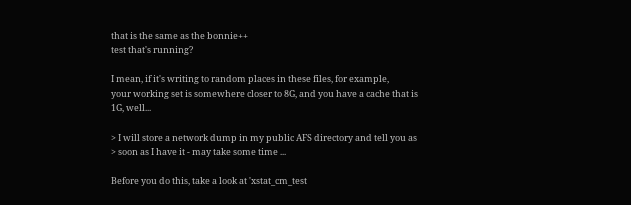that is the same as the bonnie++
test that's running?

I mean, if it's writing to random places in these files, for example,
your working set is somewhere closer to 8G, and you have a cache that is
1G, well...

> I will store a network dump in my public AFS directory and tell you as
> soon as I have it - may take some time ...

Before you do this, take a look at 'xstat_cm_test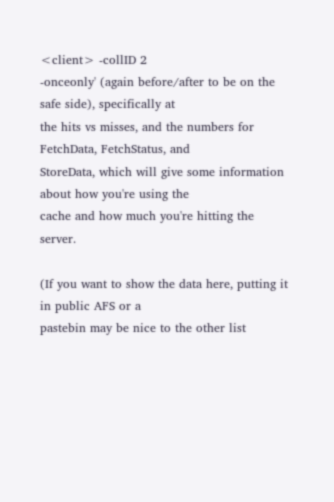<client> -collID 2
-onceonly' (again before/after to be on the safe side), specifically at
the hits vs misses, and the numbers for FetchData, FetchStatus, and
StoreData, which will give some information about how you're using the
cache and how much you're hitting the server.

(If you want to show the data here, putting it in public AFS or a
pastebin may be nice to the other list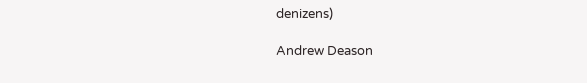denizens)

Andrew Deason